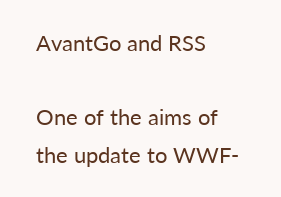AvantGo and RSS

One of the aims of the update to WWF-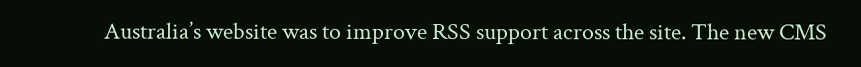Australia’s website was to improve RSS support across the site. The new CMS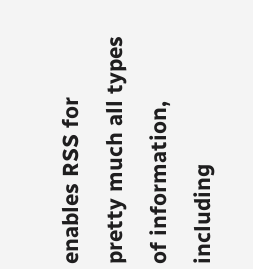enables RSS for pretty much all types of information, including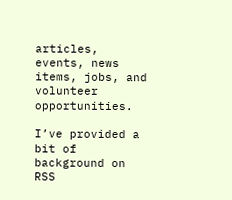articles, events, news items, jobs, and volunteer opportunities.

I’ve provided a bit of background on RSS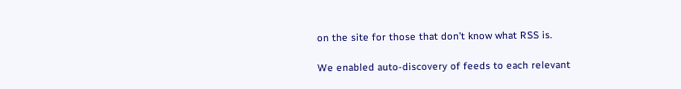on the site for those that don’t know what RSS is.

We enabled auto-discovery of feeds to each relevant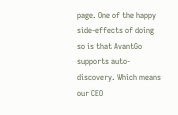page. One of the happy side-effects of doing so is that AvantGo supports auto-discovery. Which means our CEO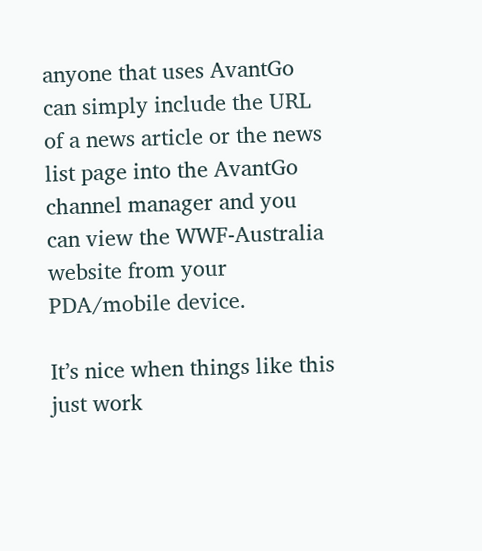anyone that uses AvantGo can simply include the URL of a news article or the news list page into the AvantGo channel manager and you can view the WWF-Australia website from your PDA/mobile device.

It’s nice when things like this just work